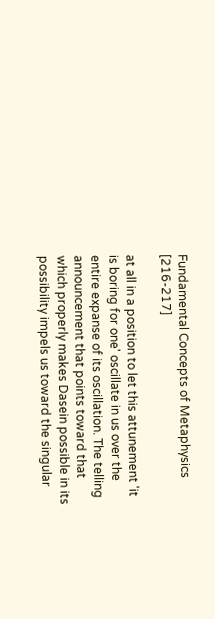Fundamental Concepts of Metaphysics [216-217]

at all in a position to let this attunement 'it is boring for one' oscillate in us over the entire expanse of its oscillation. The telling announcement that points toward that which properly makes Dasein possible in its possibility impels us toward the singular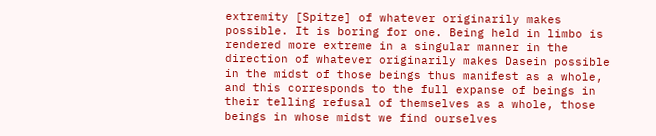extremity [Spitze] of whatever originarily makes possible. It is boring for one. Being held in limbo is rendered more extreme in a singular manner in the direction of whatever originarily makes Dasein possible in the midst of those beings thus manifest as a whole, and this corresponds to the full expanse of beings in their telling refusal of themselves as a whole, those beings in whose midst we find ourselves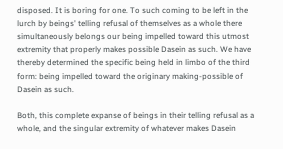disposed. It is boring for one. To such coming to be left in the lurch by beings' telling refusal of themselves as a whole there simultaneously belongs our being impelled toward this utmost extremity that properly makes possible Dasein as such. We have thereby determined the specific being held in limbo of the third form: being impelled toward the originary making-possible of Dasein as such.

Both, this complete expanse of beings in their telling refusal as a whole, and the singular extremity of whatever makes Dasein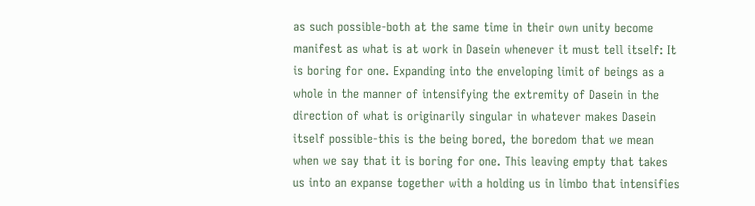as such possible-both at the same time in their own unity become manifest as what is at work in Dasein whenever it must tell itself: It is boring for one. Expanding into the enveloping limit of beings as a whole in the manner of intensifying the extremity of Dasein in the direction of what is originarily singular in whatever makes Dasein itself possible-this is the being bored, the boredom that we mean when we say that it is boring for one. This leaving empty that takes us into an expanse together with a holding us in limbo that intensifies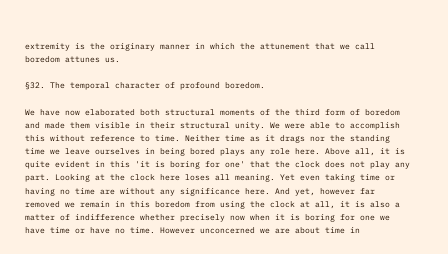extremity is the originary manner in which the attunement that we call boredom attunes us.

§32. The temporal character of profound boredom.

We have now elaborated both structural moments of the third form of boredom and made them visible in their structural unity. We were able to accomplish this without reference to time. Neither time as it drags nor the standing time we leave ourselves in being bored plays any role here. Above all, it is quite evident in this 'it is boring for one' that the clock does not play any part. Looking at the clock here loses all meaning. Yet even taking time or having no time are without any significance here. And yet, however far removed we remain in this boredom from using the clock at all, it is also a matter of indifference whether precisely now when it is boring for one we have time or have no time. However unconcerned we are about time in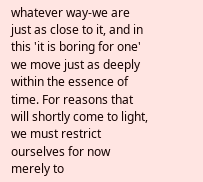whatever way-we are just as close to it, and in this 'it is boring for one' we move just as deeply within the essence of time. For reasons that will shortly come to light, we must restrict ourselves for now merely to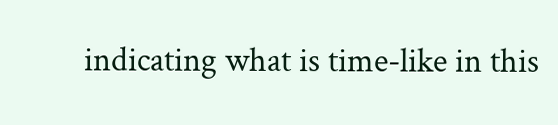indicating what is time-like in this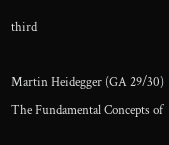third

Martin Heidegger (GA 29/30) The Fundamental Concepts of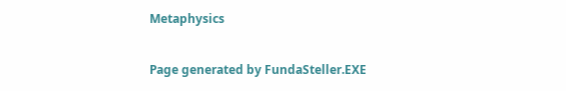Metaphysics

Page generated by FundaSteller.EXE